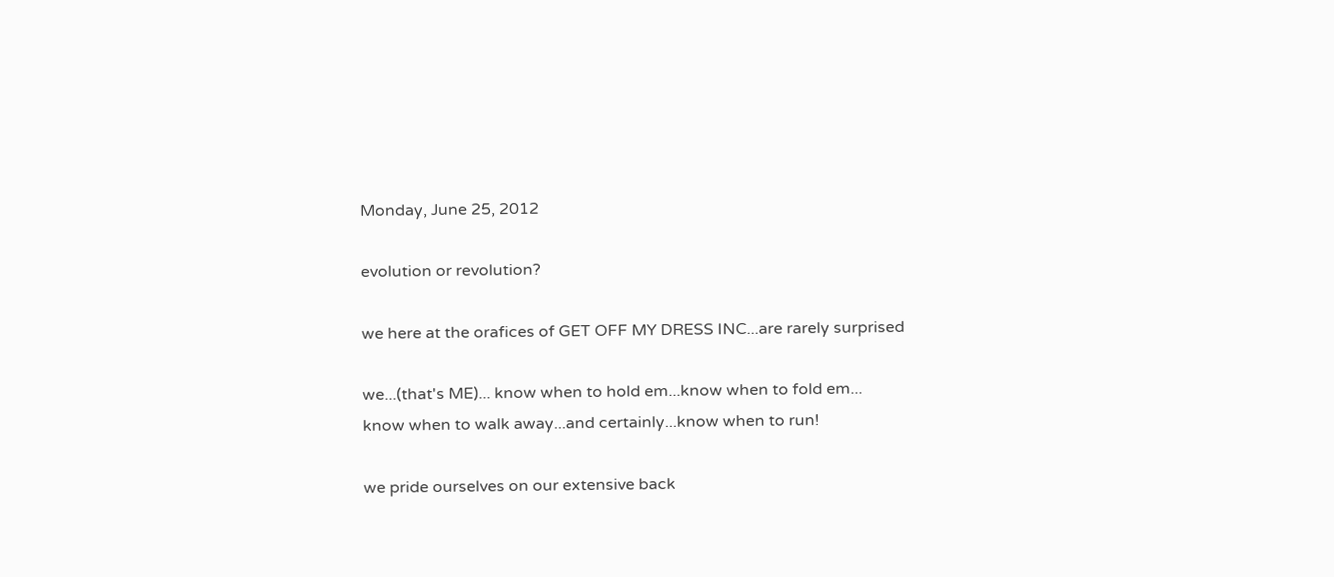Monday, June 25, 2012

evolution or revolution?

we here at the orafices of GET OFF MY DRESS INC...are rarely surprised

we...(that's ME)... know when to hold em...know when to fold em...
know when to walk away...and certainly...know when to run!

we pride ourselves on our extensive back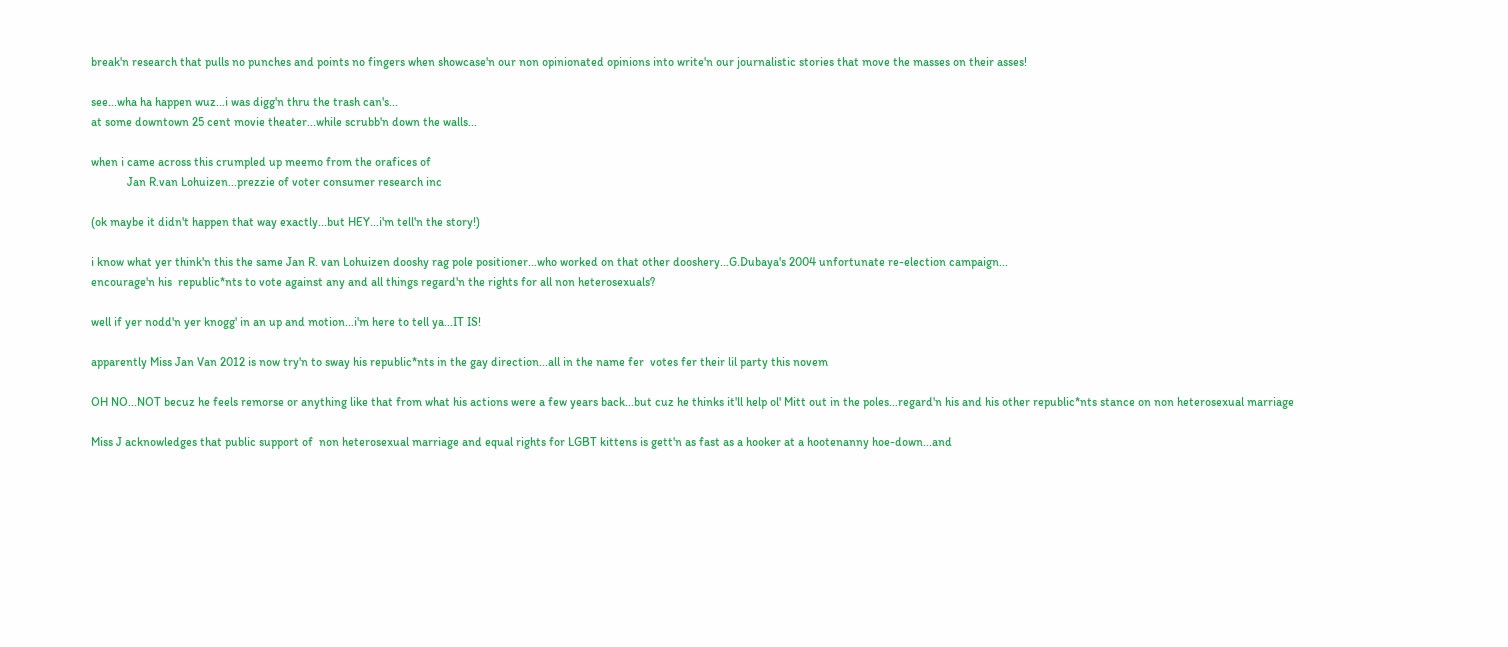break'n research that pulls no punches and points no fingers when showcase'n our non opinionated opinions into write'n our journalistic stories that move the masses on their asses!

see...wha ha happen wuz...i was digg'n thru the trash can's...
at some downtown 25 cent movie theater...while scrubb'n down the walls...

when i came across this crumpled up meemo from the orafices of
            Jan R.van Lohuizen...prezzie of voter consumer research inc

(ok maybe it didn't happen that way exactly...but HEY...i'm tell'n the story!)

i know what yer think'n this the same Jan R. van Lohuizen dooshy rag pole positioner...who worked on that other dooshery...G.Dubaya's 2004 unfortunate re-election campaign...
encourage'n his  republic*nts to vote against any and all things regard'n the rights for all non heterosexuals?

well if yer nodd'n yer knogg' in an up and motion...i'm here to tell ya...IT IS!

apparently Miss Jan Van 2012 is now try'n to sway his republic*nts in the gay direction...all in the name fer  votes fer their lil party this novem

OH NO...NOT becuz he feels remorse or anything like that from what his actions were a few years back...but cuz he thinks it'll help ol' Mitt out in the poles...regard'n his and his other republic*nts stance on non heterosexual marriage

Miss J acknowledges that public support of  non heterosexual marriage and equal rights for LGBT kittens is gett'n as fast as a hooker at a hootenanny hoe-down...and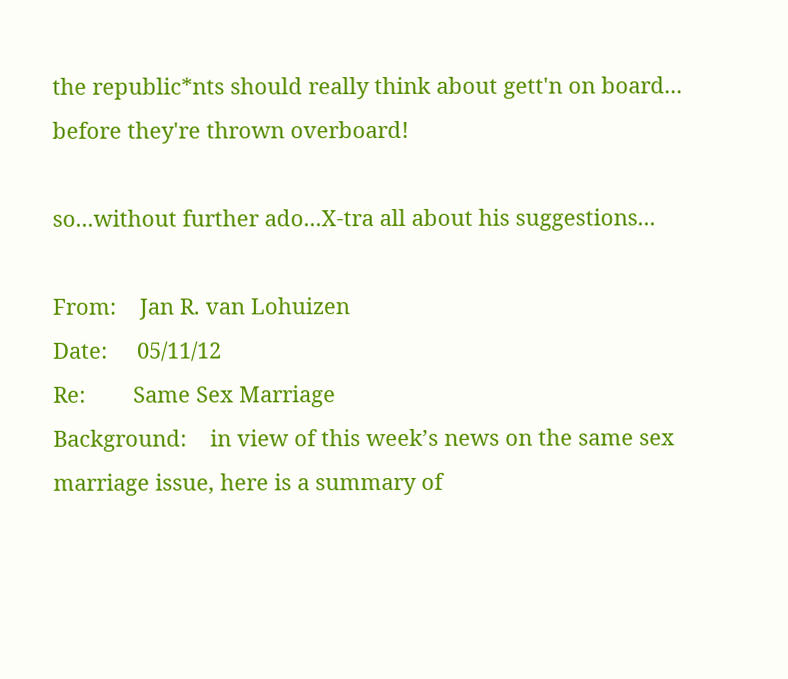the republic*nts should really think about gett'n on board...
before they're thrown overboard!

so...without further ado...X-tra all about his suggestions...

From:    Jan R. van Lohuizen
Date:     05/11/12
Re:        Same Sex Marriage
Background:    in view of this week’s news on the same sex marriage issue, here is a summary of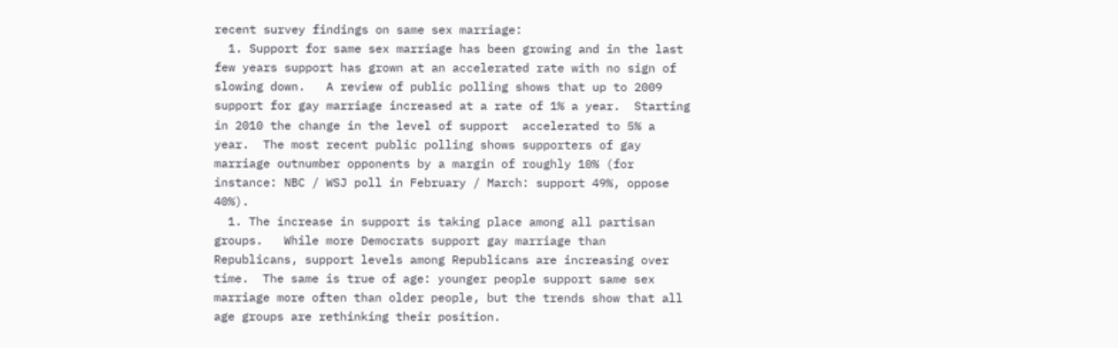recent survey findings on same sex marriage:
  1. Support for same sex marriage has been growing and in the last few years support has grown at an accelerated rate with no sign of slowing down.   A review of public polling shows that up to 2009 support for gay marriage increased at a rate of 1% a year.  Starting in 2010 the change in the level of support  accelerated to 5% a year.  The most recent public polling shows supporters of gay marriage outnumber opponents by a margin of roughly 10% (for instance: NBC / WSJ poll in February / March: support 49%, oppose 40%).
  1. The increase in support is taking place among all partisan groups.   While more Democrats support gay marriage than Republicans, support levels among Republicans are increasing over time.  The same is true of age: younger people support same sex marriage more often than older people, but the trends show that all age groups are rethinking their position.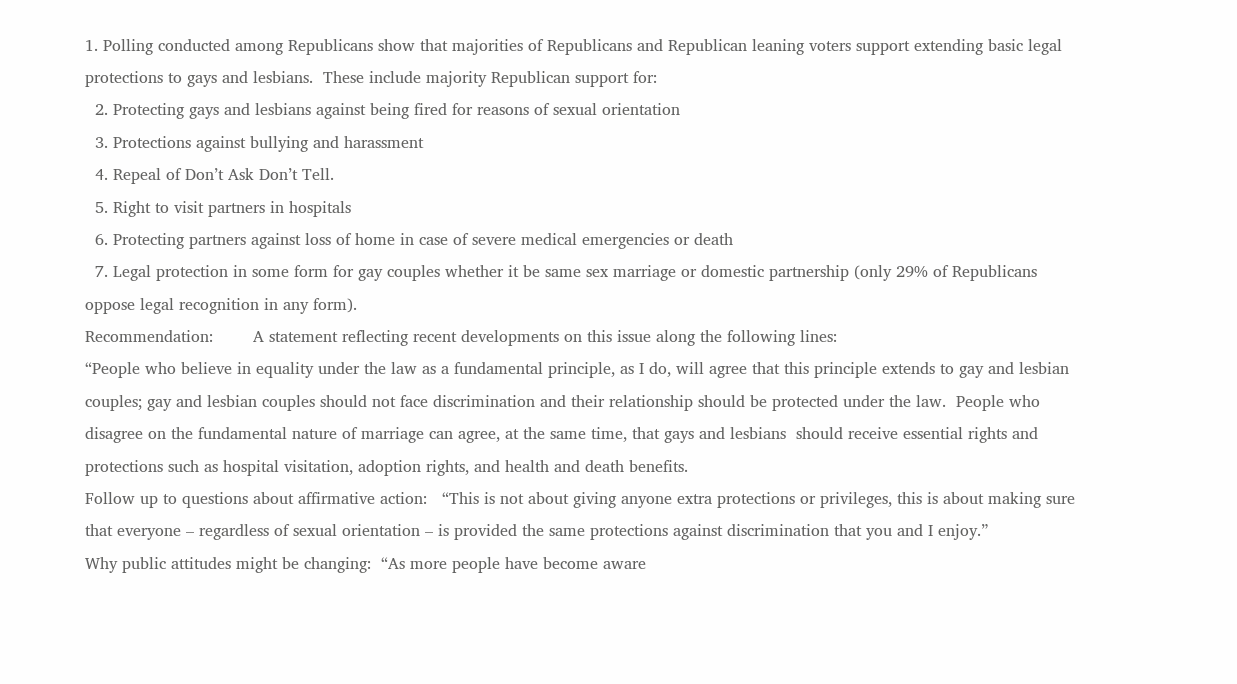1. Polling conducted among Republicans show that majorities of Republicans and Republican leaning voters support extending basic legal protections to gays and lesbians.  These include majority Republican support for:
  2. Protecting gays and lesbians against being fired for reasons of sexual orientation
  3. Protections against bullying and harassment
  4. Repeal of Don’t Ask Don’t Tell.
  5. Right to visit partners in hospitals
  6. Protecting partners against loss of home in case of severe medical emergencies or death
  7. Legal protection in some form for gay couples whether it be same sex marriage or domestic partnership (only 29% of Republicans oppose legal recognition in any form).
Recommendation:        A statement reflecting recent developments on this issue along the following lines:
“People who believe in equality under the law as a fundamental principle, as I do, will agree that this principle extends to gay and lesbian couples; gay and lesbian couples should not face discrimination and their relationship should be protected under the law.  People who disagree on the fundamental nature of marriage can agree, at the same time, that gays and lesbians  should receive essential rights and protections such as hospital visitation, adoption rights, and health and death benefits.
Follow up to questions about affirmative action:   “This is not about giving anyone extra protections or privileges, this is about making sure that everyone – regardless of sexual orientation – is provided the same protections against discrimination that you and I enjoy.”
Why public attitudes might be changing:  “As more people have become aware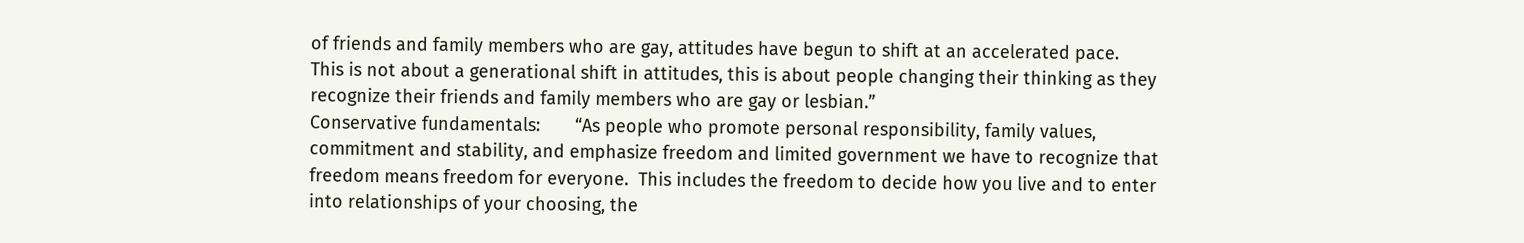of friends and family members who are gay, attitudes have begun to shift at an accelerated pace.   This is not about a generational shift in attitudes, this is about people changing their thinking as they recognize their friends and family members who are gay or lesbian.”
Conservative fundamentals:       “As people who promote personal responsibility, family values, commitment and stability, and emphasize freedom and limited government we have to recognize that freedom means freedom for everyone.  This includes the freedom to decide how you live and to enter into relationships of your choosing, the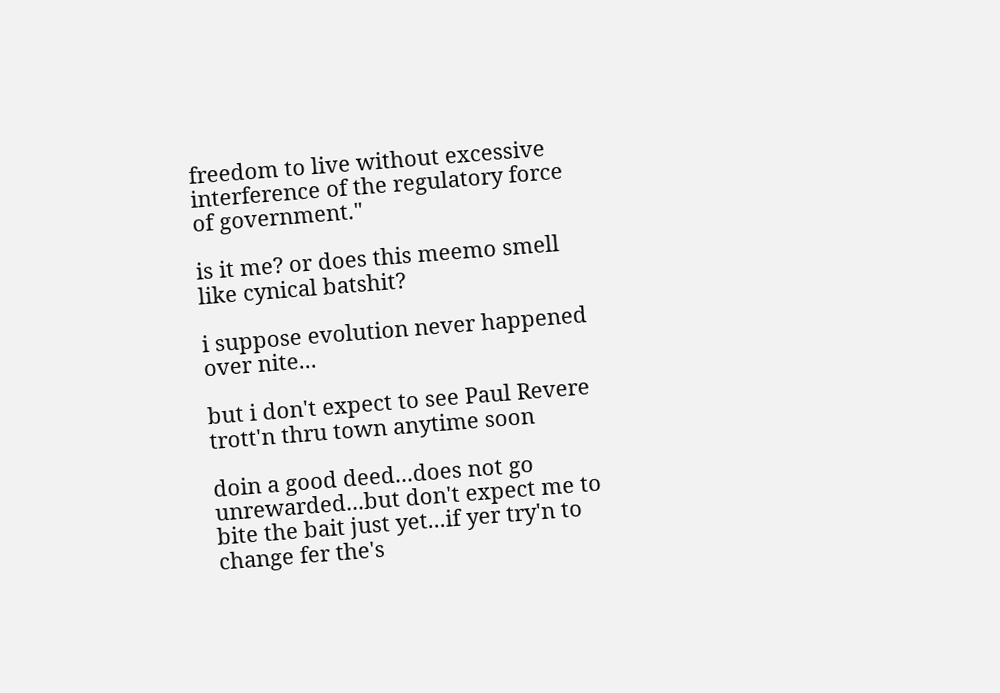freedom to live without excessive interference of the regulatory force of government."

is it me? or does this meemo smell like cynical batshit?

i suppose evolution never happened over nite...

but i don't expect to see Paul Revere trott'n thru town anytime soon

doin a good deed...does not go unrewarded...but don't expect me to bite the bait just yet...if yer try'n to change fer the's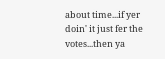about time...if yer doin' it just fer the votes...then ya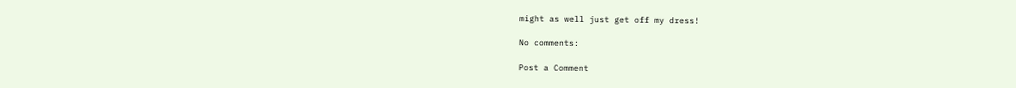might as well just get off my dress!

No comments:

Post a Comment